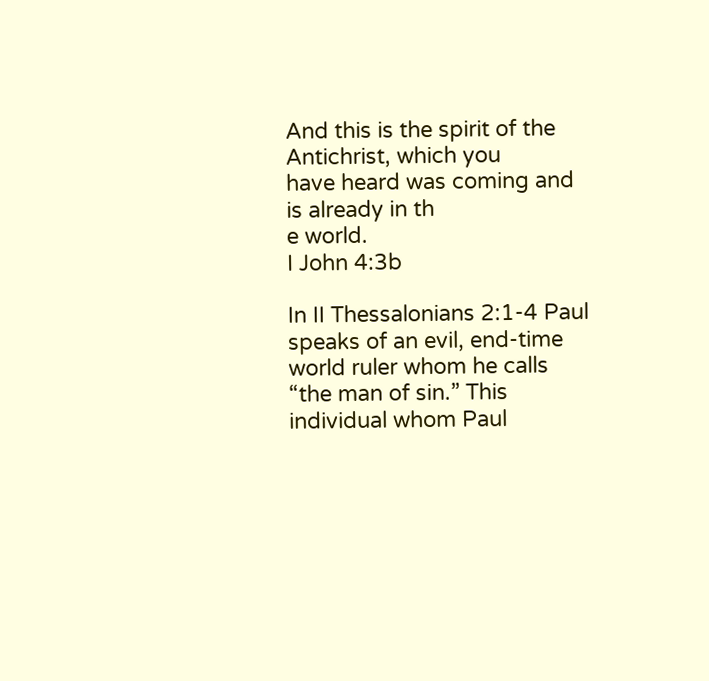And this is the spirit of the Antichrist, which you
have heard was coming and is already in th
e world.
I John 4:3b

In II Thessalonians 2:1-4 Paul speaks of an evil, end-time world ruler whom he calls “the man of sin.” This individual whom Paul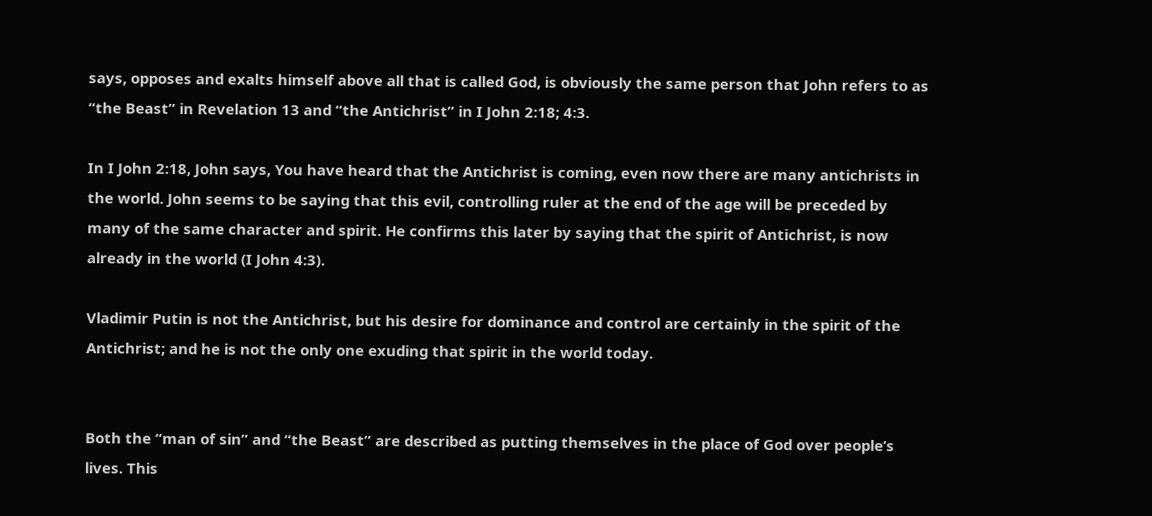says, opposes and exalts himself above all that is called God, is obviously the same person that John refers to as “the Beast” in Revelation 13 and “the Antichrist” in I John 2:18; 4:3.

In I John 2:18, John says, You have heard that the Antichrist is coming, even now there are many antichrists in the world. John seems to be saying that this evil, controlling ruler at the end of the age will be preceded by many of the same character and spirit. He confirms this later by saying that the spirit of Antichrist, is now already in the world (I John 4:3).

Vladimir Putin is not the Antichrist, but his desire for dominance and control are certainly in the spirit of the Antichrist; and he is not the only one exuding that spirit in the world today.


Both the “man of sin” and “the Beast” are described as putting themselves in the place of God over people’s lives. This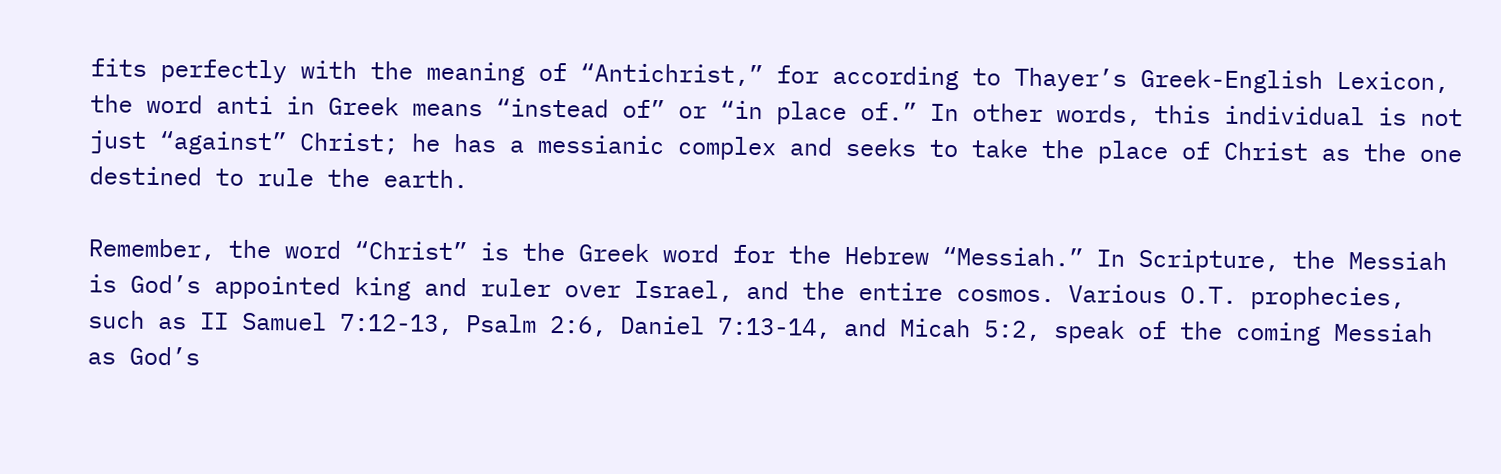fits perfectly with the meaning of “Antichrist,” for according to Thayer’s Greek-English Lexicon, the word anti in Greek means “instead of” or “in place of.” In other words, this individual is not just “against” Christ; he has a messianic complex and seeks to take the place of Christ as the one destined to rule the earth.

Remember, the word “Christ” is the Greek word for the Hebrew “Messiah.” In Scripture, the Messiah is God’s appointed king and ruler over Israel, and the entire cosmos. Various O.T. prophecies, such as II Samuel 7:12-13, Psalm 2:6, Daniel 7:13-14, and Micah 5:2, speak of the coming Messiah as God’s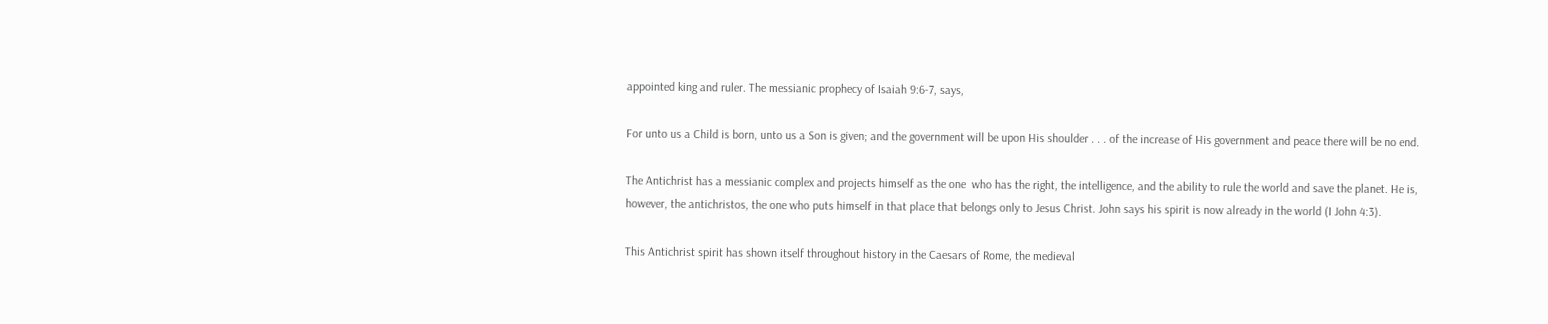appointed king and ruler. The messianic prophecy of Isaiah 9:6-7, says,

For unto us a Child is born, unto us a Son is given; and the government will be upon His shoulder . . . of the increase of His government and peace there will be no end.

The Antichrist has a messianic complex and projects himself as the one  who has the right, the intelligence, and the ability to rule the world and save the planet. He is, however, the antichristos, the one who puts himself in that place that belongs only to Jesus Christ. John says his spirit is now already in the world (I John 4:3).

This Antichrist spirit has shown itself throughout history in the Caesars of Rome, the medieval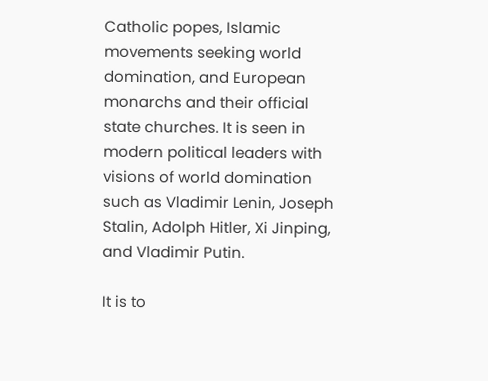Catholic popes, Islamic movements seeking world domination, and European monarchs and their official state churches. It is seen in modern political leaders with visions of world domination such as Vladimir Lenin, Joseph Stalin, Adolph Hitler, Xi Jinping, and Vladimir Putin.

It is to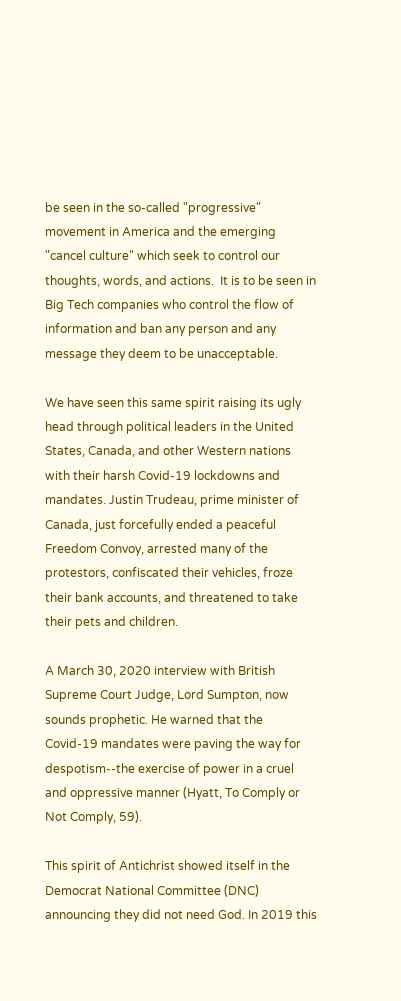be seen in the so-called "progressive" movement in America and the emerging "cancel culture" which seek to control our thoughts, words, and actions.  It is to be seen in Big Tech companies who control the flow of information and ban any person and any message they deem to be unacceptable.

We have seen this same spirit raising its ugly head through political leaders in the United States, Canada, and other Western nations with their harsh Covid-19 lockdowns and mandates. Justin Trudeau, prime minister of Canada, just forcefully ended a peaceful Freedom Convoy, arrested many of the protestors, confiscated their vehicles, froze their bank accounts, and threatened to take their pets and children.

A March 30, 2020 interview with British Supreme Court Judge, Lord Sumpton, now sounds prophetic. He warned that the Covid-19 mandates were paving the way for despotism--the exercise of power in a cruel and oppressive manner (Hyatt, To Comply or Not Comply, 59).

This spirit of Antichrist showed itself in the Democrat National Committee (DNC) announcing they did not need God. In 2019 this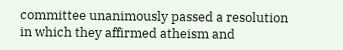committee unanimously passed a resolution in which they affirmed atheism and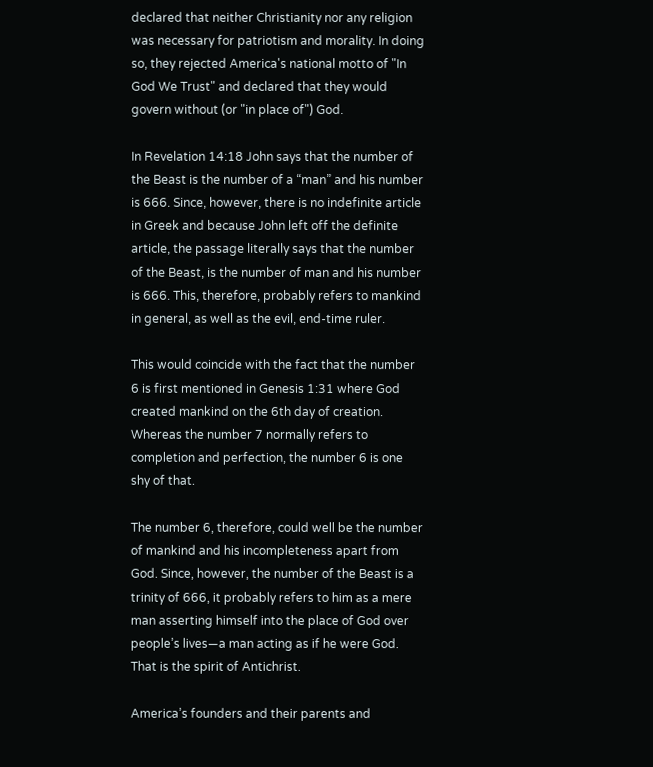declared that neither Christianity nor any religion was necessary for patriotism and morality. In doing so, they rejected America's national motto of "In God We Trust" and declared that they would govern without (or "in place of") God.

In Revelation 14:18 John says that the number of the Beast is the number of a “man” and his number is 666. Since, however, there is no indefinite article in Greek and because John left off the definite article, the passage literally says that the number of the Beast, is the number of man and his number is 666. This, therefore, probably refers to mankind in general, as well as the evil, end-time ruler.

This would coincide with the fact that the number 6 is first mentioned in Genesis 1:31 where God created mankind on the 6th day of creation. Whereas the number 7 normally refers to completion and perfection, the number 6 is one shy of that.

The number 6, therefore, could well be the number of mankind and his incompleteness apart from God. Since, however, the number of the Beast is a trinity of 666, it probably refers to him as a mere man asserting himself into the place of God over people’s lives—a man acting as if he were God. That is the spirit of Antichrist.

America’s founders and their parents and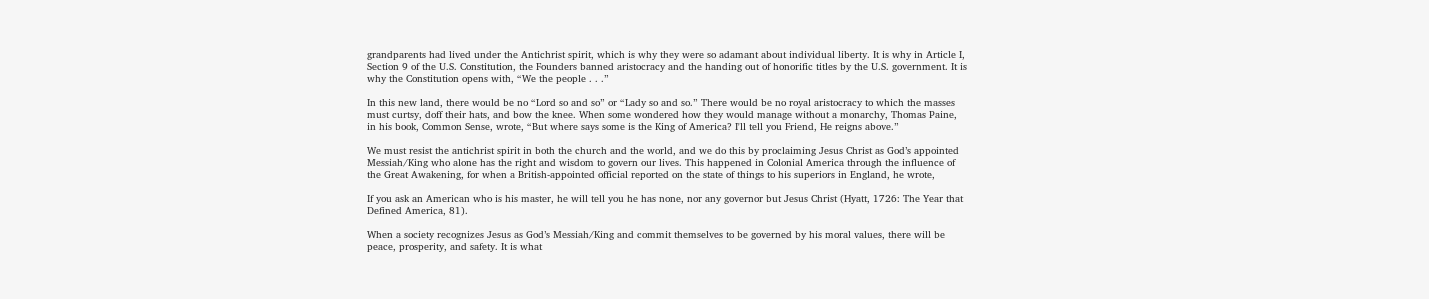grandparents had lived under the Antichrist spirit, which is why they were so adamant about individual liberty. It is why in Article I, Section 9 of the U.S. Constitution, the Founders banned aristocracy and the handing out of honorific titles by the U.S. government. It is why the Constitution opens with, “We the people . . .”

In this new land, there would be no “Lord so and so” or “Lady so and so.” There would be no royal aristocracy to which the masses must curtsy, doff their hats, and bow the knee. When some wondered how they would manage without a monarchy, Thomas Paine, in his book, Common Sense, wrote, “But where says some is the King of America? I'll tell you Friend, He reigns above.”

We must resist the antichrist spirit in both the church and the world, and we do this by proclaiming Jesus Christ as God’s appointed Messiah/King who alone has the right and wisdom to govern our lives. This happened in Colonial America through the influence of the Great Awakening, for when a British-appointed official reported on the state of things to his superiors in England, he wrote,

If you ask an American who is his master, he will tell you he has none, nor any governor but Jesus Christ (Hyatt, 1726: The Year that Defined America, 81).

When a society recognizes Jesus as God’s Messiah/King and commit themselves to be governed by his moral values, there will be peace, prosperity, and safety. It is what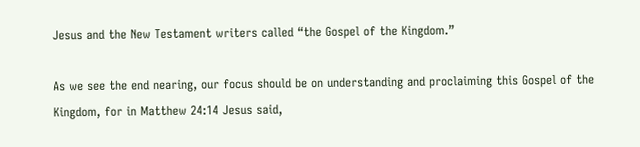Jesus and the New Testament writers called “the Gospel of the Kingdom.”

As we see the end nearing, our focus should be on understanding and proclaiming this Gospel of the Kingdom, for in Matthew 24:14 Jesus said,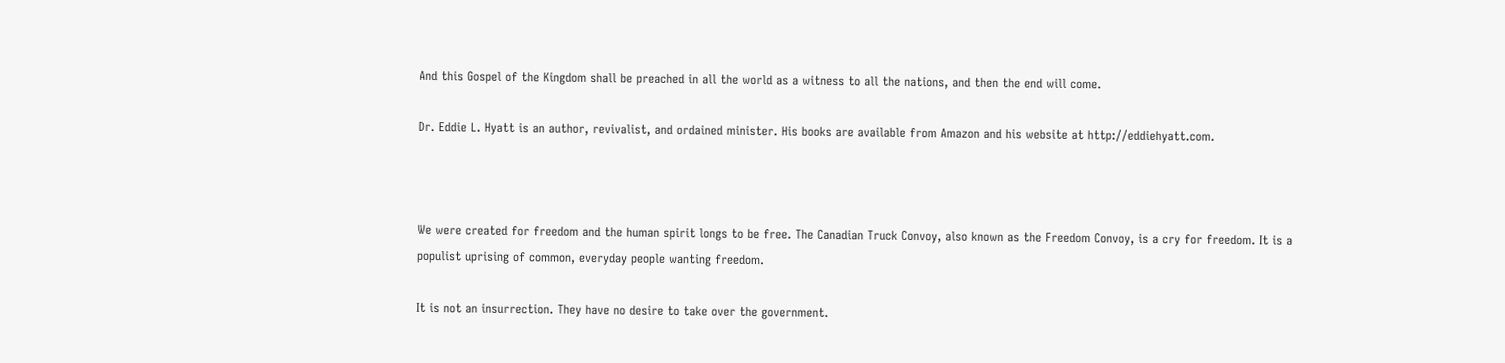And this Gospel of the Kingdom shall be preached in all the world as a witness to all the nations, and then the end will come.

Dr. Eddie L. Hyatt is an author, revivalist, and ordained minister. His books are available from Amazon and his website at http://eddiehyatt.com.



We were created for freedom and the human spirit longs to be free. The Canadian Truck Convoy, also known as the Freedom Convoy, is a cry for freedom. It is a populist uprising of common, everyday people wanting freedom.

It is not an insurrection. They have no desire to take over the government.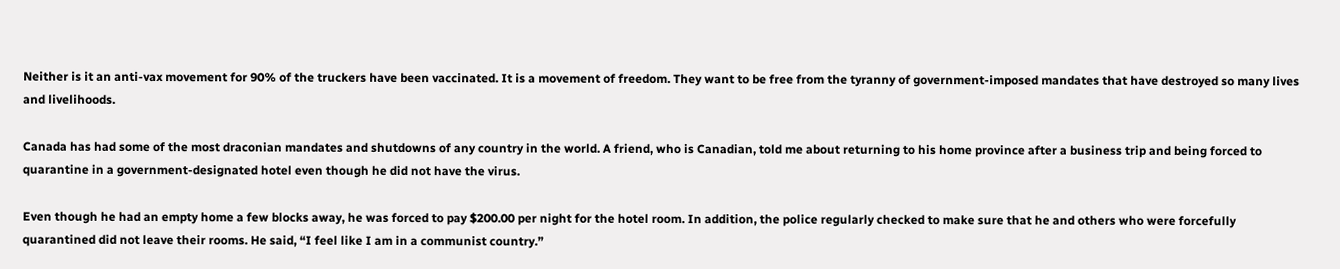Neither is it an anti-vax movement for 90% of the truckers have been vaccinated. It is a movement of freedom. They want to be free from the tyranny of government-imposed mandates that have destroyed so many lives and livelihoods.

Canada has had some of the most draconian mandates and shutdowns of any country in the world. A friend, who is Canadian, told me about returning to his home province after a business trip and being forced to quarantine in a government-designated hotel even though he did not have the virus.

Even though he had an empty home a few blocks away, he was forced to pay $200.00 per night for the hotel room. In addition, the police regularly checked to make sure that he and others who were forcefully quarantined did not leave their rooms. He said, “I feel like I am in a communist country.”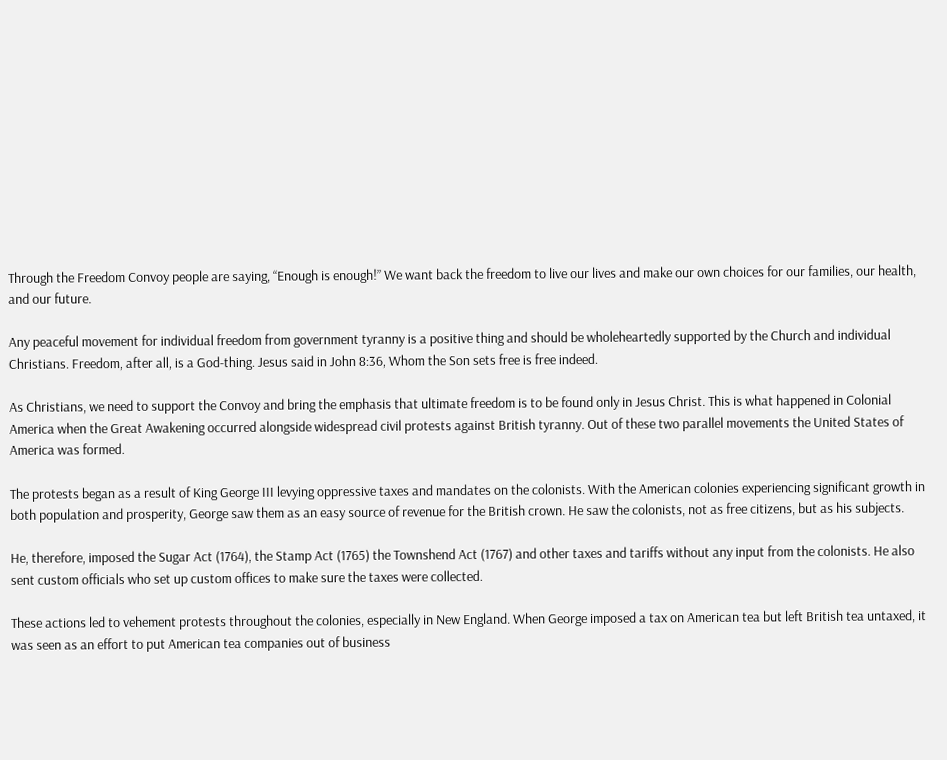Through the Freedom Convoy people are saying, “Enough is enough!” We want back the freedom to live our lives and make our own choices for our families, our health, and our future.

Any peaceful movement for individual freedom from government tyranny is a positive thing and should be wholeheartedly supported by the Church and individual Christians. Freedom, after all, is a God-thing. Jesus said in John 8:36, Whom the Son sets free is free indeed.

As Christians, we need to support the Convoy and bring the emphasis that ultimate freedom is to be found only in Jesus Christ. This is what happened in Colonial America when the Great Awakening occurred alongside widespread civil protests against British tyranny. Out of these two parallel movements the United States of America was formed.

The protests began as a result of King George III levying oppressive taxes and mandates on the colonists. With the American colonies experiencing significant growth in both population and prosperity, George saw them as an easy source of revenue for the British crown. He saw the colonists, not as free citizens, but as his subjects.

He, therefore, imposed the Sugar Act (1764), the Stamp Act (1765) the Townshend Act (1767) and other taxes and tariffs without any input from the colonists. He also sent custom officials who set up custom offices to make sure the taxes were collected.

These actions led to vehement protests throughout the colonies, especially in New England. When George imposed a tax on American tea but left British tea untaxed, it was seen as an effort to put American tea companies out of business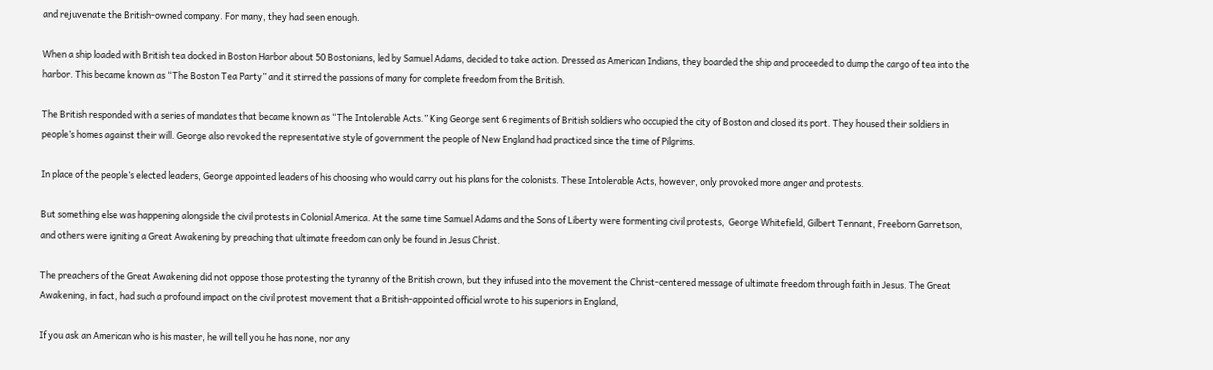and rejuvenate the British-owned company. For many, they had seen enough.

When a ship loaded with British tea docked in Boston Harbor about 50 Bostonians, led by Samuel Adams, decided to take action. Dressed as American Indians, they boarded the ship and proceeded to dump the cargo of tea into the harbor. This became known as “The Boston Tea Party” and it stirred the passions of many for complete freedom from the British.

The British responded with a series of mandates that became known as “The Intolerable Acts.” King George sent 6 regiments of British soldiers who occupied the city of Boston and closed its port. They housed their soldiers in people’s homes against their will. George also revoked the representative style of government the people of New England had practiced since the time of Pilgrims.

In place of the people’s elected leaders, George appointed leaders of his choosing who would carry out his plans for the colonists. These Intolerable Acts, however, only provoked more anger and protests.

But something else was happening alongside the civil protests in Colonial America. At the same time Samuel Adams and the Sons of Liberty were formenting civil protests,  George Whitefield, Gilbert Tennant, Freeborn Garretson, and others were igniting a Great Awakening by preaching that ultimate freedom can only be found in Jesus Christ.

The preachers of the Great Awakening did not oppose those protesting the tyranny of the British crown, but they infused into the movement the Christ-centered message of ultimate freedom through faith in Jesus. The Great Awakening, in fact, had such a profound impact on the civil protest movement that a British-appointed official wrote to his superiors in England,

If you ask an American who is his master, he will tell you he has none, nor any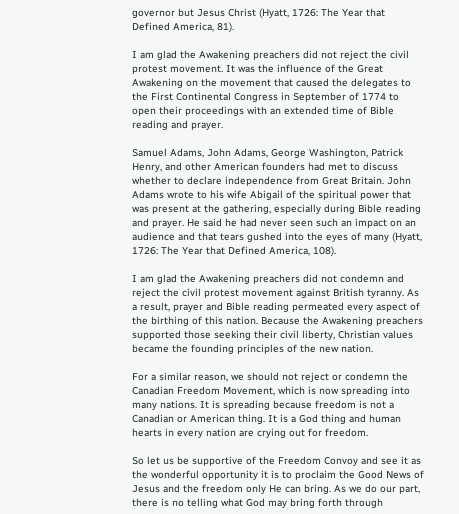governor but Jesus Christ (Hyatt, 1726: The Year that Defined America, 81).

I am glad the Awakening preachers did not reject the civil protest movement. It was the influence of the Great Awakening on the movement that caused the delegates to the First Continental Congress in September of 1774 to open their proceedings with an extended time of Bible reading and prayer.

Samuel Adams, John Adams, George Washington, Patrick Henry, and other American founders had met to discuss whether to declare independence from Great Britain. John Adams wrote to his wife Abigail of the spiritual power that was present at the gathering, especially during Bible reading and prayer. He said he had never seen such an impact on an audience and that tears gushed into the eyes of many (Hyatt, 1726: The Year that Defined America, 108).

I am glad the Awakening preachers did not condemn and reject the civil protest movement against British tyranny. As a result, prayer and Bible reading permeated every aspect of the birthing of this nation. Because the Awakening preachers supported those seeking their civil liberty, Christian values became the founding principles of the new nation.

For a similar reason, we should not reject or condemn the Canadian Freedom Movement, which is now spreading into many nations. It is spreading because freedom is not a Canadian or American thing. It is a God thing and human hearts in every nation are crying out for freedom.

So let us be supportive of the Freedom Convoy and see it as the wonderful opportunity it is to proclaim the Good News of Jesus and the freedom only He can bring. As we do our part, there is no telling what God may bring forth through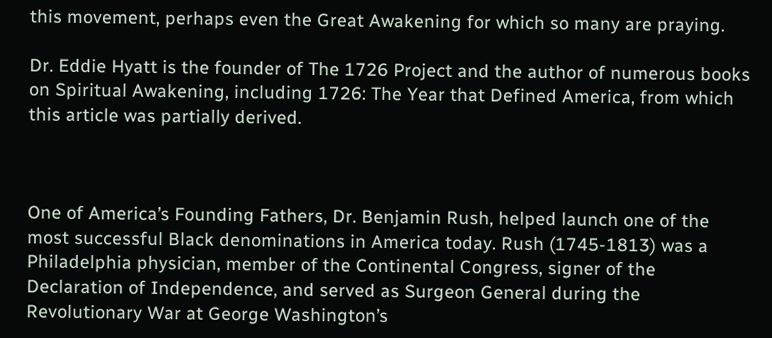this movement, perhaps even the Great Awakening for which so many are praying.

Dr. Eddie Hyatt is the founder of The 1726 Project and the author of numerous books on Spiritual Awakening, including 1726: The Year that Defined America, from which this article was partially derived.



One of America’s Founding Fathers, Dr. Benjamin Rush, helped launch one of the most successful Black denominations in America today. Rush (1745-1813) was a Philadelphia physician, member of the Continental Congress, signer of the Declaration of Independence, and served as Surgeon General during the Revolutionary War at George Washington’s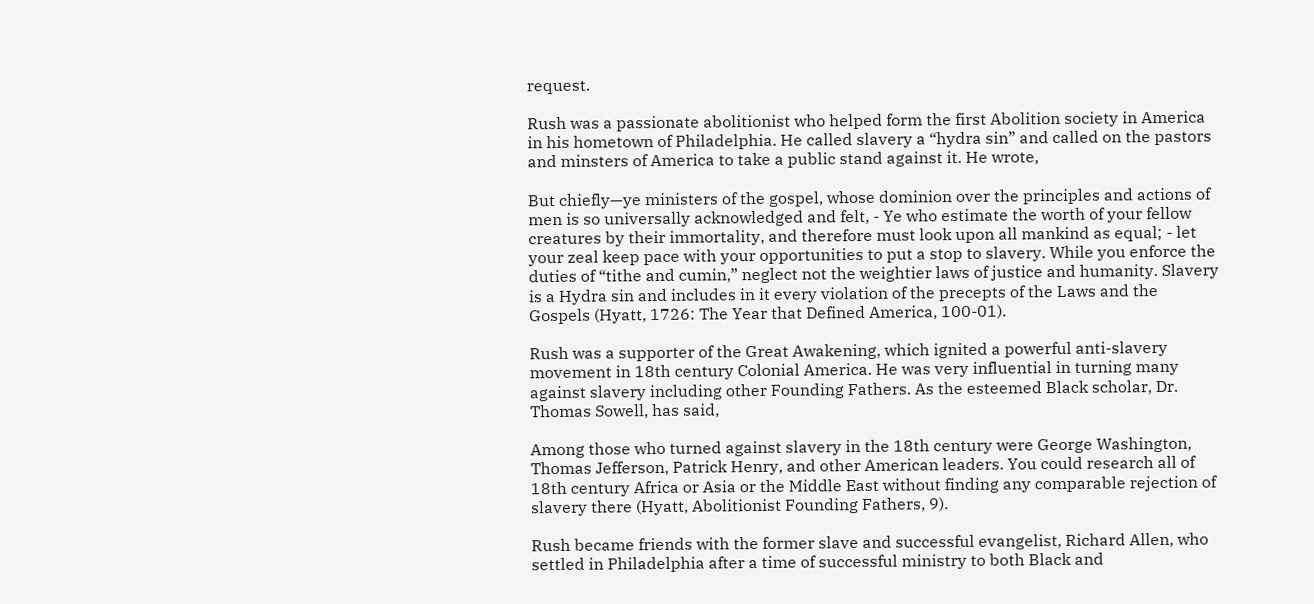request.

Rush was a passionate abolitionist who helped form the first Abolition society in America in his hometown of Philadelphia. He called slavery a “hydra sin” and called on the pastors and minsters of America to take a public stand against it. He wrote,

But chiefly—ye ministers of the gospel, whose dominion over the principles and actions of men is so universally acknowledged and felt, - Ye who estimate the worth of your fellow creatures by their immortality, and therefore must look upon all mankind as equal; - let your zeal keep pace with your opportunities to put a stop to slavery. While you enforce the duties of “tithe and cumin,” neglect not the weightier laws of justice and humanity. Slavery is a Hydra sin and includes in it every violation of the precepts of the Laws and the Gospels (Hyatt, 1726: The Year that Defined America, 100-01).

Rush was a supporter of the Great Awakening, which ignited a powerful anti-slavery movement in 18th century Colonial America. He was very influential in turning many against slavery including other Founding Fathers. As the esteemed Black scholar, Dr. Thomas Sowell, has said,

Among those who turned against slavery in the 18th century were George Washington, Thomas Jefferson, Patrick Henry, and other American leaders. You could research all of 18th century Africa or Asia or the Middle East without finding any comparable rejection of slavery there (Hyatt, Abolitionist Founding Fathers, 9).

Rush became friends with the former slave and successful evangelist, Richard Allen, who settled in Philadelphia after a time of successful ministry to both Black and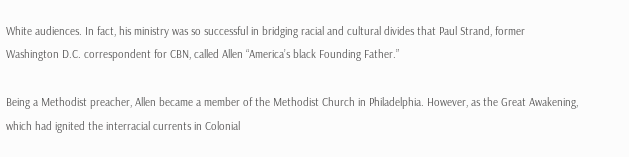White audiences. In fact, his ministry was so successful in bridging racial and cultural divides that Paul Strand, former Washington D.C. correspondent for CBN, called Allen “America’s black Founding Father.”

Being a Methodist preacher, Allen became a member of the Methodist Church in Philadelphia. However, as the Great Awakening, which had ignited the interracial currents in Colonial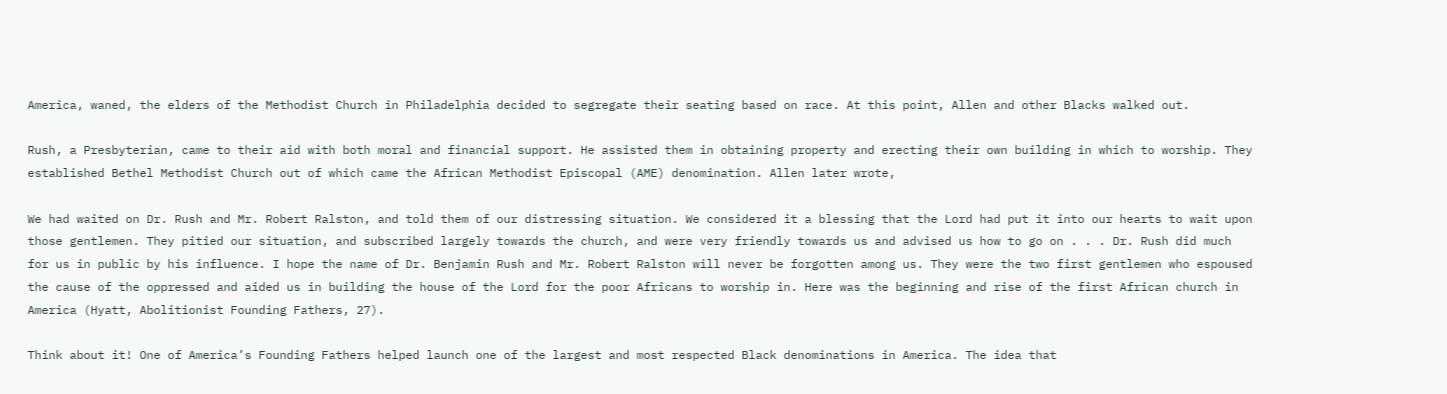America, waned, the elders of the Methodist Church in Philadelphia decided to segregate their seating based on race. At this point, Allen and other Blacks walked out.

Rush, a Presbyterian, came to their aid with both moral and financial support. He assisted them in obtaining property and erecting their own building in which to worship. They established Bethel Methodist Church out of which came the African Methodist Episcopal (AME) denomination. Allen later wrote,

We had waited on Dr. Rush and Mr. Robert Ralston, and told them of our distressing situation. We considered it a blessing that the Lord had put it into our hearts to wait upon those gentlemen. They pitied our situation, and subscribed largely towards the church, and were very friendly towards us and advised us how to go on . . . Dr. Rush did much for us in public by his influence. I hope the name of Dr. Benjamin Rush and Mr. Robert Ralston will never be forgotten among us. They were the two first gentlemen who espoused the cause of the oppressed and aided us in building the house of the Lord for the poor Africans to worship in. Here was the beginning and rise of the first African church in America (Hyatt, Abolitionist Founding Fathers, 27).

Think about it! One of America’s Founding Fathers helped launch one of the largest and most respected Black denominations in America. The idea that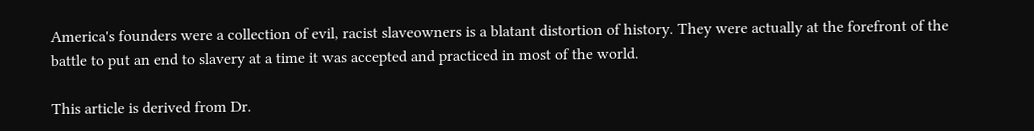America's founders were a collection of evil, racist slaveowners is a blatant distortion of history. They were actually at the forefront of the battle to put an end to slavery at a time it was accepted and practiced in most of the world.

This article is derived from Dr.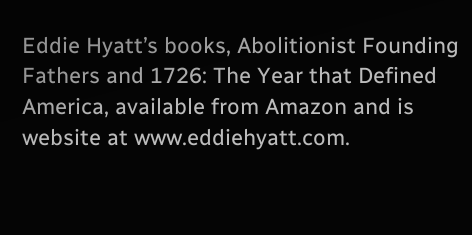Eddie Hyatt’s books, Abolitionist Founding Fathers and 1726: The Year that Defined America, available from Amazon and is website at www.eddiehyatt.com.